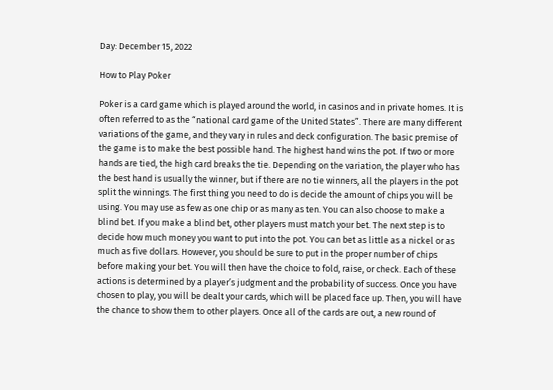Day: December 15, 2022

How to Play Poker

Poker is a card game which is played around the world, in casinos and in private homes. It is often referred to as the “national card game of the United States”. There are many different variations of the game, and they vary in rules and deck configuration. The basic premise of the game is to make the best possible hand. The highest hand wins the pot. If two or more hands are tied, the high card breaks the tie. Depending on the variation, the player who has the best hand is usually the winner, but if there are no tie winners, all the players in the pot split the winnings. The first thing you need to do is decide the amount of chips you will be using. You may use as few as one chip or as many as ten. You can also choose to make a blind bet. If you make a blind bet, other players must match your bet. The next step is to decide how much money you want to put into the pot. You can bet as little as a nickel or as much as five dollars. However, you should be sure to put in the proper number of chips before making your bet. You will then have the choice to fold, raise, or check. Each of these actions is determined by a player’s judgment and the probability of success. Once you have chosen to play, you will be dealt your cards, which will be placed face up. Then, you will have the chance to show them to other players. Once all of the cards are out, a new round of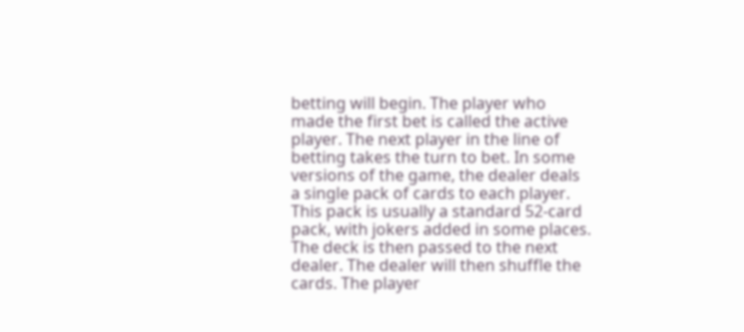betting will begin. The player who made the first bet is called the active player. The next player in the line of betting takes the turn to bet. In some versions of the game, the dealer deals a single pack of cards to each player. This pack is usually a standard 52-card pack, with jokers added in some places. The deck is then passed to the next dealer. The dealer will then shuffle the cards. The player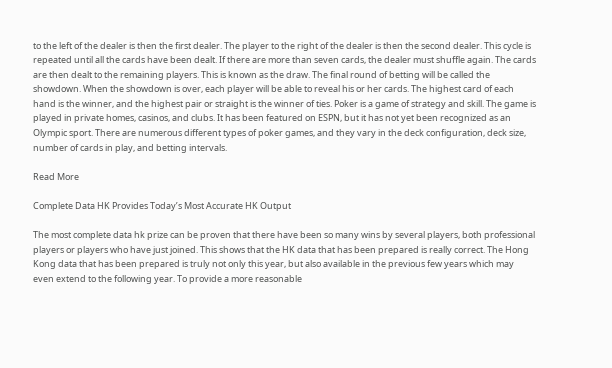to the left of the dealer is then the first dealer. The player to the right of the dealer is then the second dealer. This cycle is repeated until all the cards have been dealt. If there are more than seven cards, the dealer must shuffle again. The cards are then dealt to the remaining players. This is known as the draw. The final round of betting will be called the showdown. When the showdown is over, each player will be able to reveal his or her cards. The highest card of each hand is the winner, and the highest pair or straight is the winner of ties. Poker is a game of strategy and skill. The game is played in private homes, casinos, and clubs. It has been featured on ESPN, but it has not yet been recognized as an Olympic sport. There are numerous different types of poker games, and they vary in the deck configuration, deck size, number of cards in play, and betting intervals.

Read More

Complete Data HK Provides Today’s Most Accurate HK Output

The most complete data hk prize can be proven that there have been so many wins by several players, both professional players or players who have just joined. This shows that the HK data that has been prepared is really correct. The Hong Kong data that has been prepared is truly not only this year, but also available in the previous few years which may even extend to the following year. To provide a more reasonable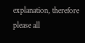explanation, therefore please all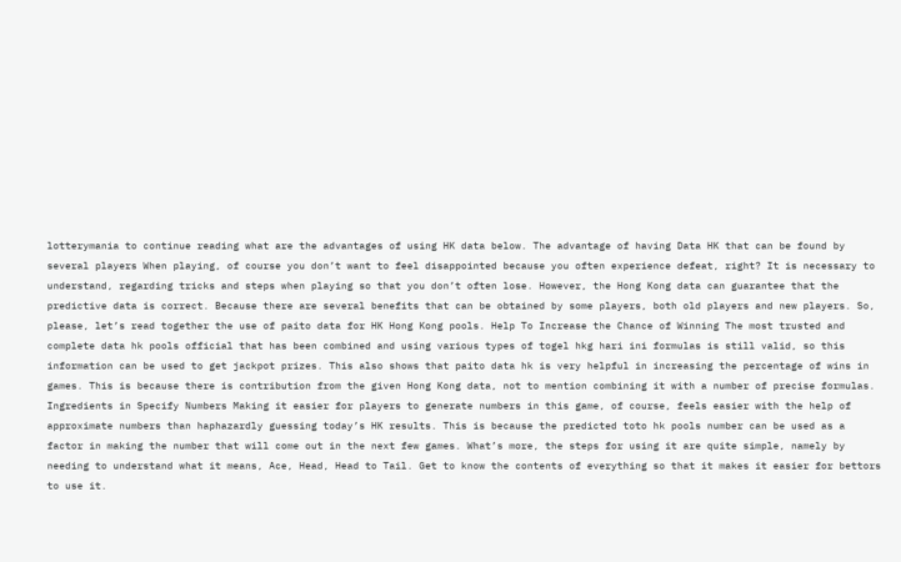lotterymania to continue reading what are the advantages of using HK data below. The advantage of having Data HK that can be found by several players When playing, of course you don’t want to feel disappointed because you often experience defeat, right? It is necessary to understand, regarding tricks and steps when playing so that you don’t often lose. However, the Hong Kong data can guarantee that the predictive data is correct. Because there are several benefits that can be obtained by some players, both old players and new players. So, please, let’s read together the use of paito data for HK Hong Kong pools. Help To Increase the Chance of Winning The most trusted and complete data hk pools official that has been combined and using various types of togel hkg hari ini formulas is still valid, so this information can be used to get jackpot prizes. This also shows that paito data hk is very helpful in increasing the percentage of wins in games. This is because there is contribution from the given Hong Kong data, not to mention combining it with a number of precise formulas. Ingredients in Specify Numbers Making it easier for players to generate numbers in this game, of course, feels easier with the help of approximate numbers than haphazardly guessing today’s HK results. This is because the predicted toto hk pools number can be used as a factor in making the number that will come out in the next few games. What’s more, the steps for using it are quite simple, namely by needing to understand what it means, Ace, Head, Head to Tail. Get to know the contents of everything so that it makes it easier for bettors to use it.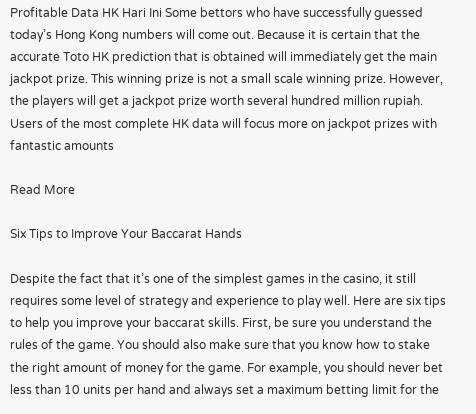Profitable Data HK Hari Ini Some bettors who have successfully guessed today’s Hong Kong numbers will come out. Because it is certain that the accurate Toto HK prediction that is obtained will immediately get the main jackpot prize. This winning prize is not a small scale winning prize. However, the players will get a jackpot prize worth several hundred million rupiah. Users of the most complete HK data will focus more on jackpot prizes with fantastic amounts

Read More

Six Tips to Improve Your Baccarat Hands

Despite the fact that it’s one of the simplest games in the casino, it still requires some level of strategy and experience to play well. Here are six tips to help you improve your baccarat skills. First, be sure you understand the rules of the game. You should also make sure that you know how to stake the right amount of money for the game. For example, you should never bet less than 10 units per hand and always set a maximum betting limit for the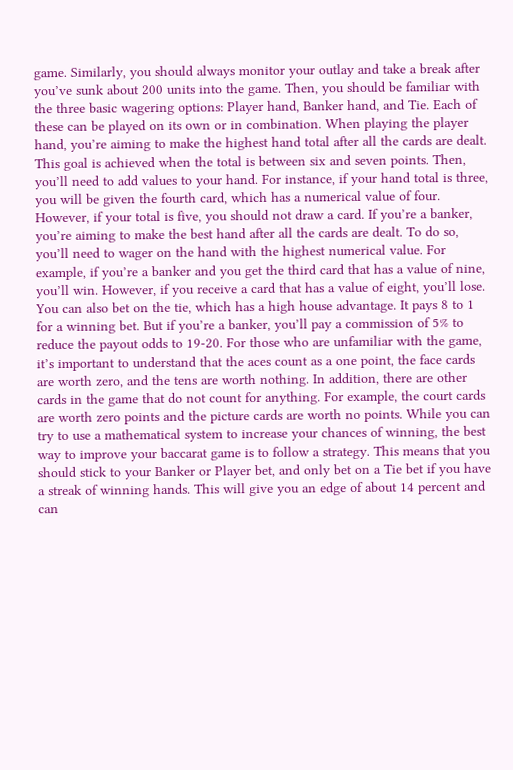game. Similarly, you should always monitor your outlay and take a break after you’ve sunk about 200 units into the game. Then, you should be familiar with the three basic wagering options: Player hand, Banker hand, and Tie. Each of these can be played on its own or in combination. When playing the player hand, you’re aiming to make the highest hand total after all the cards are dealt. This goal is achieved when the total is between six and seven points. Then, you’ll need to add values to your hand. For instance, if your hand total is three, you will be given the fourth card, which has a numerical value of four. However, if your total is five, you should not draw a card. If you’re a banker, you’re aiming to make the best hand after all the cards are dealt. To do so, you’ll need to wager on the hand with the highest numerical value. For example, if you’re a banker and you get the third card that has a value of nine, you’ll win. However, if you receive a card that has a value of eight, you’ll lose. You can also bet on the tie, which has a high house advantage. It pays 8 to 1 for a winning bet. But if you’re a banker, you’ll pay a commission of 5% to reduce the payout odds to 19-20. For those who are unfamiliar with the game, it’s important to understand that the aces count as a one point, the face cards are worth zero, and the tens are worth nothing. In addition, there are other cards in the game that do not count for anything. For example, the court cards are worth zero points and the picture cards are worth no points. While you can try to use a mathematical system to increase your chances of winning, the best way to improve your baccarat game is to follow a strategy. This means that you should stick to your Banker or Player bet, and only bet on a Tie bet if you have a streak of winning hands. This will give you an edge of about 14 percent and can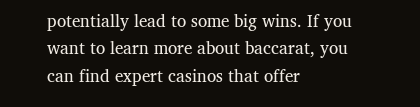potentially lead to some big wins. If you want to learn more about baccarat, you can find expert casinos that offer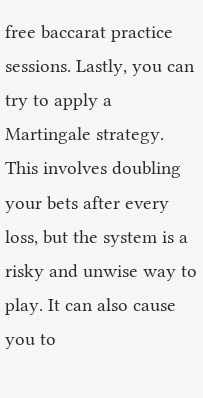free baccarat practice sessions. Lastly, you can try to apply a Martingale strategy. This involves doubling your bets after every loss, but the system is a risky and unwise way to play. It can also cause you to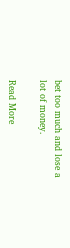bet too much and lose a lot of money.

Read More